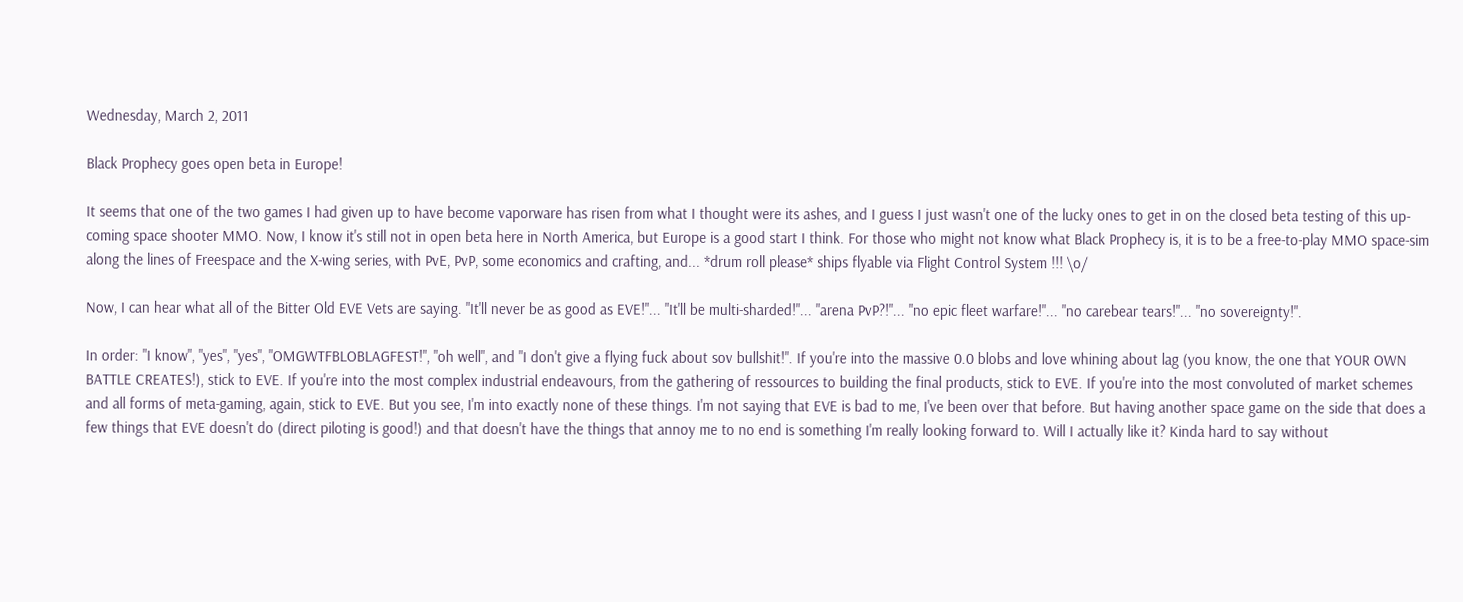Wednesday, March 2, 2011

Black Prophecy goes open beta in Europe!

It seems that one of the two games I had given up to have become vaporware has risen from what I thought were its ashes, and I guess I just wasn't one of the lucky ones to get in on the closed beta testing of this up-coming space shooter MMO. Now, I know it's still not in open beta here in North America, but Europe is a good start I think. For those who might not know what Black Prophecy is, it is to be a free-to-play MMO space-sim along the lines of Freespace and the X-wing series, with PvE, PvP, some economics and crafting, and... *drum roll please* ships flyable via Flight Control System !!! \o/

Now, I can hear what all of the Bitter Old EVE Vets are saying. "It'll never be as good as EVE!"... "It'll be multi-sharded!"... "arena PvP?!"... "no epic fleet warfare!"... "no carebear tears!"... "no sovereignty!".

In order: "I know", "yes", "yes", "OMGWTFBLOBLAGFEST!", "oh well", and "I don't give a flying fuck about sov bullshit!". If you're into the massive 0.0 blobs and love whining about lag (you know, the one that YOUR OWN BATTLE CREATES!), stick to EVE. If you're into the most complex industrial endeavours, from the gathering of ressources to building the final products, stick to EVE. If you're into the most convoluted of market schemes and all forms of meta-gaming, again, stick to EVE. But you see, I'm into exactly none of these things. I'm not saying that EVE is bad to me, I've been over that before. But having another space game on the side that does a few things that EVE doesn't do (direct piloting is good!) and that doesn't have the things that annoy me to no end is something I'm really looking forward to. Will I actually like it? Kinda hard to say without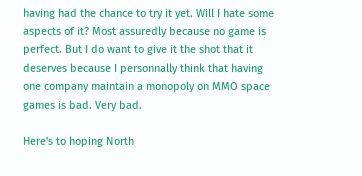having had the chance to try it yet. Will I hate some aspects of it? Most assuredly because no game is perfect. But I do want to give it the shot that it deserves because I personnally think that having one company maintain a monopoly on MMO space games is bad. Very bad.

Here's to hoping North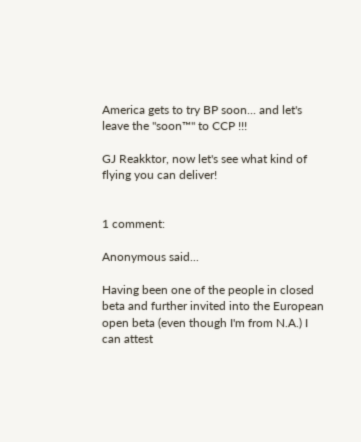America gets to try BP soon... and let's leave the "soon™" to CCP !!!

GJ Reakktor, now let's see what kind of flying you can deliver!


1 comment:

Anonymous said...

Having been one of the people in closed beta and further invited into the European open beta (even though I'm from N.A.) I can attest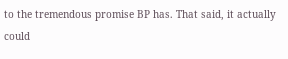to the tremendous promise BP has. That said, it actually could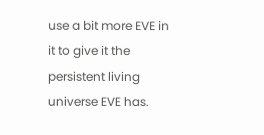use a bit more EVE in it to give it the persistent living universe EVE has.